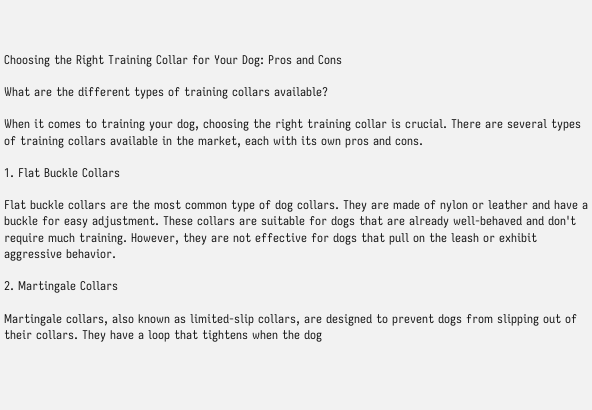Choosing the Right Training Collar for Your Dog: Pros and Cons

What are the different types of training collars available?

When it comes to training your dog, choosing the right training collar is crucial. There are several types of training collars available in the market, each with its own pros and cons.

1. Flat Buckle Collars

Flat buckle collars are the most common type of dog collars. They are made of nylon or leather and have a buckle for easy adjustment. These collars are suitable for dogs that are already well-behaved and don't require much training. However, they are not effective for dogs that pull on the leash or exhibit aggressive behavior.

2. Martingale Collars

Martingale collars, also known as limited-slip collars, are designed to prevent dogs from slipping out of their collars. They have a loop that tightens when the dog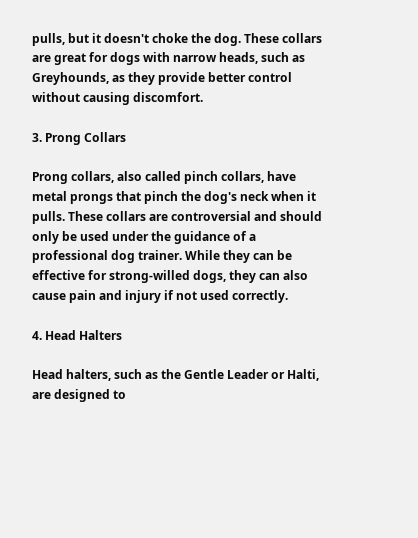pulls, but it doesn't choke the dog. These collars are great for dogs with narrow heads, such as Greyhounds, as they provide better control without causing discomfort.

3. Prong Collars

Prong collars, also called pinch collars, have metal prongs that pinch the dog's neck when it pulls. These collars are controversial and should only be used under the guidance of a professional dog trainer. While they can be effective for strong-willed dogs, they can also cause pain and injury if not used correctly.

4. Head Halters

Head halters, such as the Gentle Leader or Halti, are designed to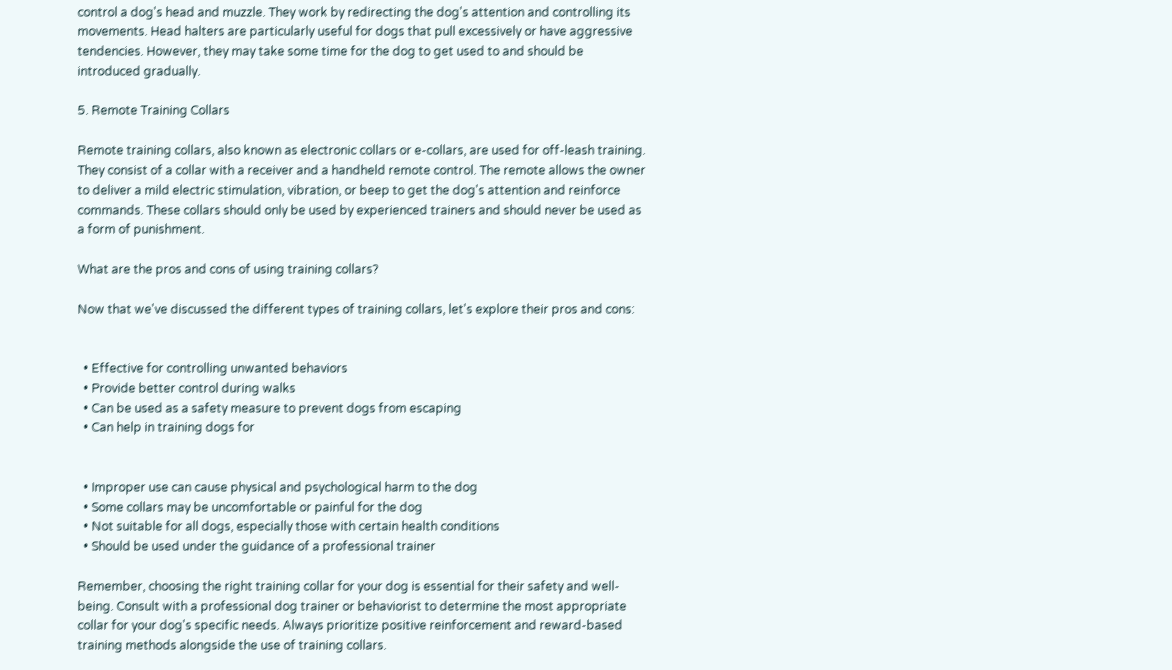control a dog's head and muzzle. They work by redirecting the dog's attention and controlling its movements. Head halters are particularly useful for dogs that pull excessively or have aggressive tendencies. However, they may take some time for the dog to get used to and should be introduced gradually.

5. Remote Training Collars

Remote training collars, also known as electronic collars or e-collars, are used for off-leash training. They consist of a collar with a receiver and a handheld remote control. The remote allows the owner to deliver a mild electric stimulation, vibration, or beep to get the dog's attention and reinforce commands. These collars should only be used by experienced trainers and should never be used as a form of punishment.

What are the pros and cons of using training collars?

Now that we've discussed the different types of training collars, let's explore their pros and cons:


  • Effective for controlling unwanted behaviors
  • Provide better control during walks
  • Can be used as a safety measure to prevent dogs from escaping
  • Can help in training dogs for


  • Improper use can cause physical and psychological harm to the dog
  • Some collars may be uncomfortable or painful for the dog
  • Not suitable for all dogs, especially those with certain health conditions
  • Should be used under the guidance of a professional trainer

Remember, choosing the right training collar for your dog is essential for their safety and well-being. Consult with a professional dog trainer or behaviorist to determine the most appropriate collar for your dog's specific needs. Always prioritize positive reinforcement and reward-based training methods alongside the use of training collars.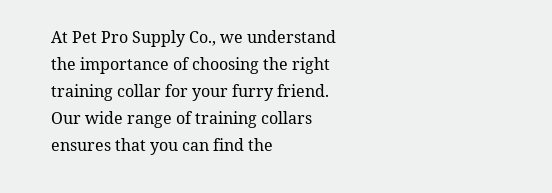At Pet Pro Supply Co., we understand the importance of choosing the right training collar for your furry friend. Our wide range of training collars ensures that you can find the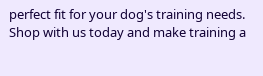perfect fit for your dog's training needs. Shop with us today and make training a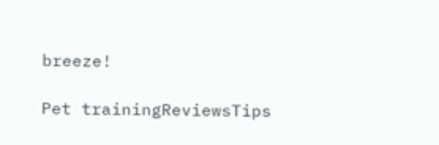breeze!

Pet trainingReviewsTips